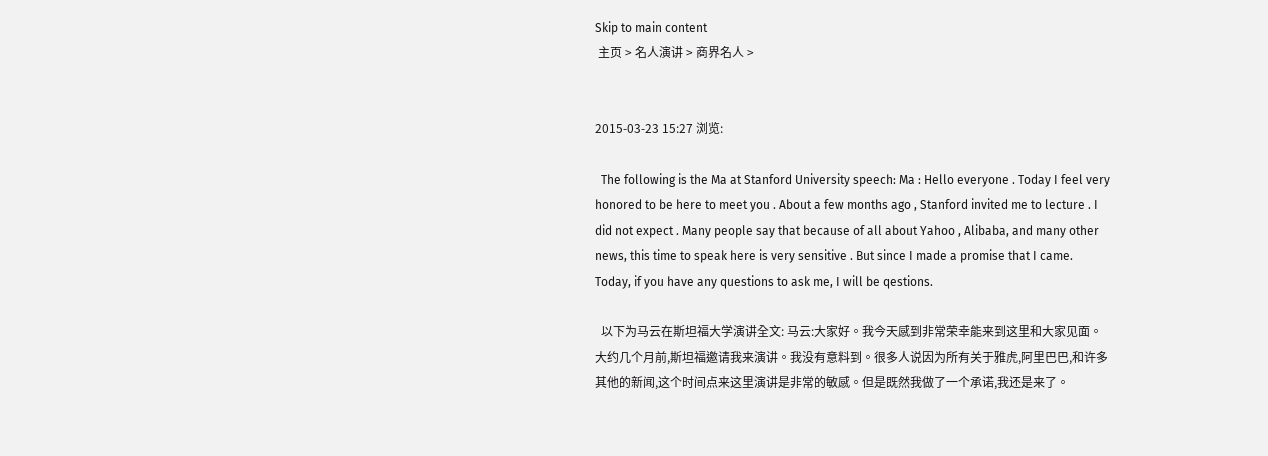Skip to main content
 主页 > 名人演讲 > 商界名人 >


2015-03-23 15:27 浏览:

  The following is the Ma at Stanford University speech: Ma : Hello everyone . Today I feel very honored to be here to meet you . About a few months ago , Stanford invited me to lecture . I did not expect . Many people say that because of all about Yahoo , Alibaba, and many other news, this time to speak here is very sensitive . But since I made a promise that I came. Today, if you have any questions to ask me, I will be qestions.

  以下为马云在斯坦福大学演讲全文: 马云:大家好。我今天感到非常荣幸能来到这里和大家见面。大约几个月前,斯坦福邀请我来演讲。我没有意料到。很多人说因为所有关于雅虎,阿里巴巴,和许多其他的新闻,这个时间点来这里演讲是非常的敏感。但是既然我做了一个承诺,我还是来了。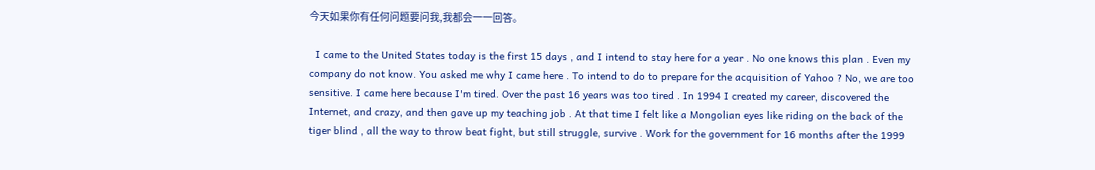今天如果你有任何问题要问我,我都会一一回答。

  I came to the United States today is the first 15 days , and I intend to stay here for a year . No one knows this plan . Even my company do not know. You asked me why I came here . To intend to do to prepare for the acquisition of Yahoo ? No, we are too sensitive. I came here because I'm tired. Over the past 16 years was too tired . In 1994 I created my career, discovered the Internet, and crazy, and then gave up my teaching job . At that time I felt like a Mongolian eyes like riding on the back of the tiger blind , all the way to throw beat fight, but still struggle, survive . Work for the government for 16 months after the 1999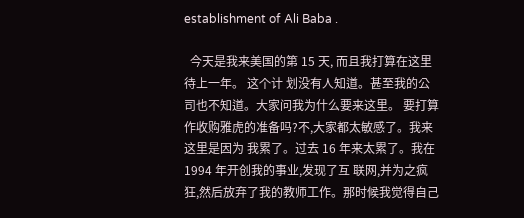establishment of Ali Baba .

  今天是我来美国的第 15 天, 而且我打算在这里待上一年。 这个计 划没有人知道。甚至我的公司也不知道。大家问我为什么要来这里。 要打算作收购雅虎的准备吗?不,大家都太敏感了。我来这里是因为 我累了。过去 16 年来太累了。我在 1994 年开创我的事业,发现了互 联网,并为之疯狂,然后放弃了我的教师工作。那时候我觉得自己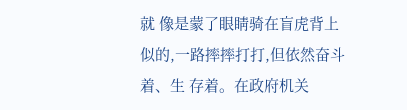就 像是蒙了眼睛骑在盲虎背上似的,一路摔摔打打,但依然奋斗着、生 存着。在政府机关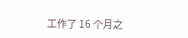工作了 16 个月之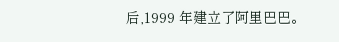后,1999 年建立了阿里巴巴。